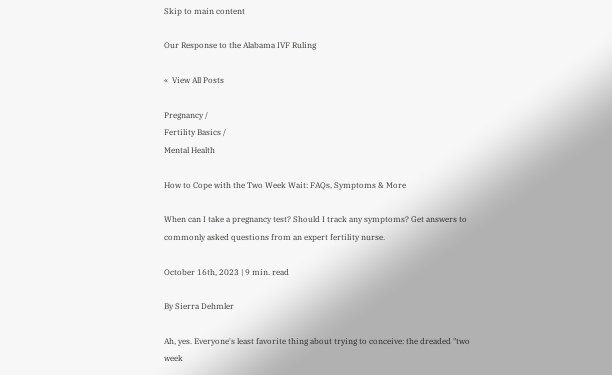Skip to main content

Our Response to the Alabama IVF Ruling

«  View All Posts

Pregnancy /
Fertility Basics /
Mental Health

How to Cope with the Two Week Wait: FAQs, Symptoms & More

When can I take a pregnancy test? Should I track any symptoms? Get answers to commonly asked questions from an expert fertility nurse.

October 16th, 2023 | 9 min. read

By Sierra Dehmler

Ah, yes. Everyone's least favorite thing about trying to conceive: the dreaded "two week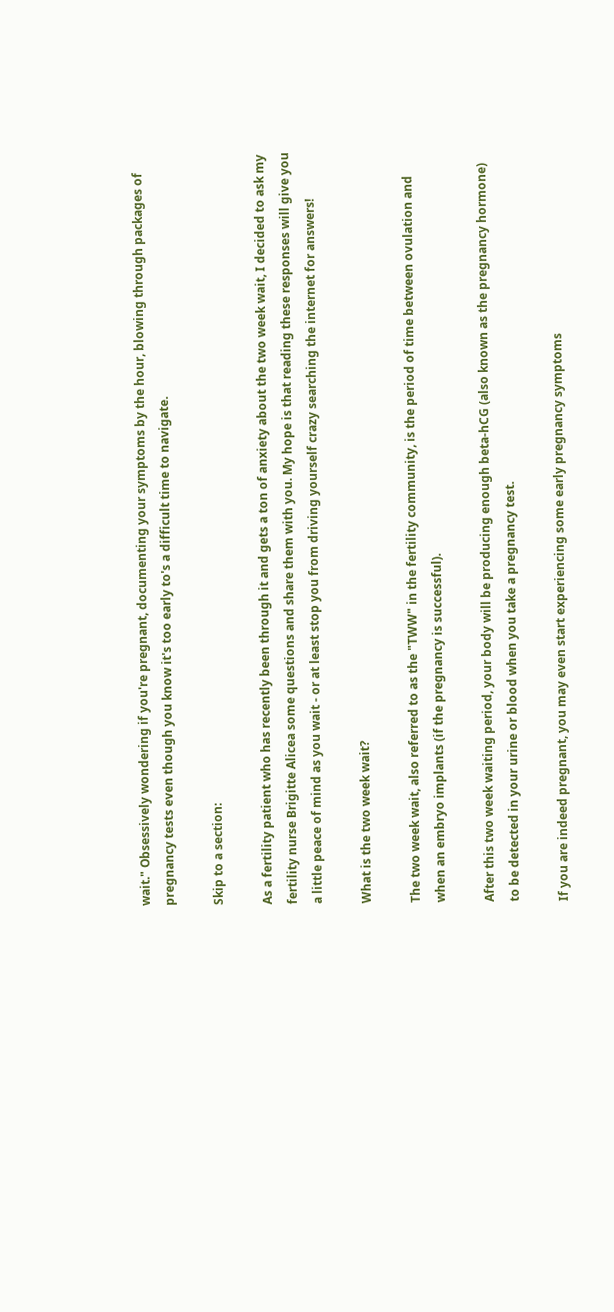wait." Obsessively wondering if you're pregnant, documenting your symptoms by the hour, blowing through packages of pregnancy tests even though you know it's too early to's a difficult time to navigate.

Skip to a section:

As a fertility patient who has recently been through it and gets a ton of anxiety about the two week wait, I decided to ask my fertility nurse Brigitte Alicea some questions and share them with you. My hope is that reading these responses will give you a little peace of mind as you wait - or at least stop you from driving yourself crazy searching the internet for answers!

What is the two week wait?

The two week wait, also referred to as the "TWW" in the fertility community, is the period of time between ovulation and when an embryo implants (if the pregnancy is successful).

After this two week waiting period, your body will be producing enough beta-hCG (also known as the pregnancy hormone) to be detected in your urine or blood when you take a pregnancy test.

If you are indeed pregnant, you may even start experiencing some early pregnancy symptoms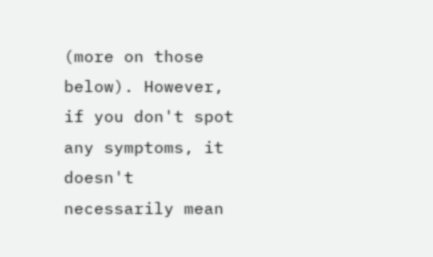(more on those below). However, if you don't spot any symptoms, it doesn't necessarily mean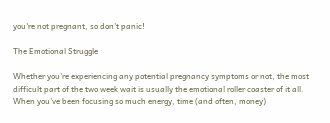you're not pregnant, so don't panic!

The Emotional Struggle

Whether you're experiencing any potential pregnancy symptoms or not, the most difficult part of the two week wait is usually the emotional roller coaster of it all. When you've been focusing so much energy, time (and often, money)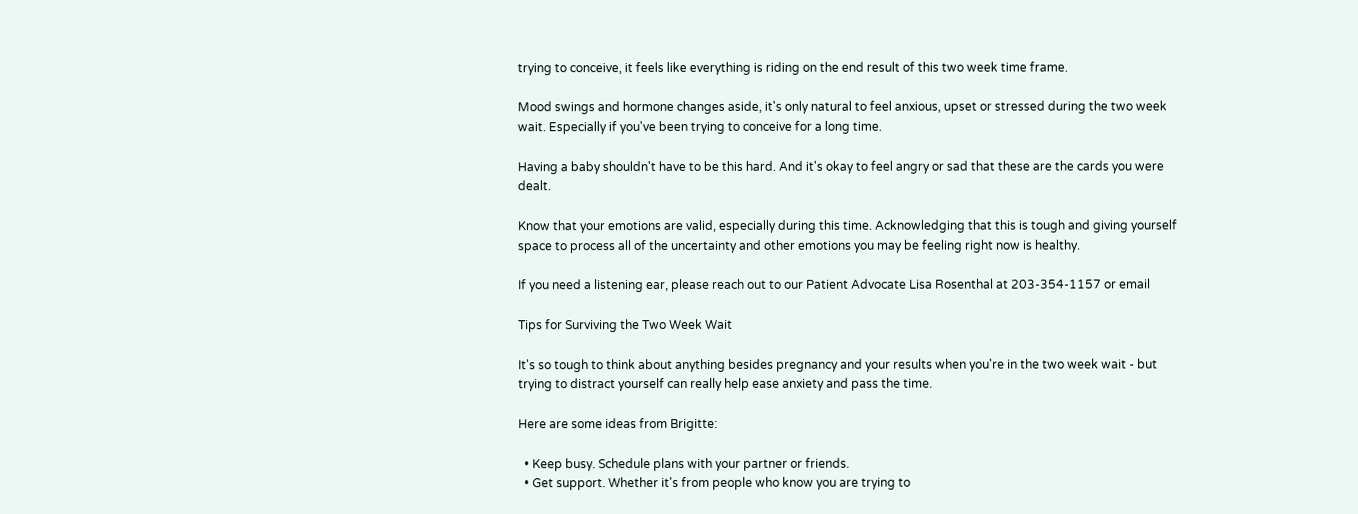trying to conceive, it feels like everything is riding on the end result of this two week time frame.

Mood swings and hormone changes aside, it's only natural to feel anxious, upset or stressed during the two week wait. Especially if you've been trying to conceive for a long time.

Having a baby shouldn't have to be this hard. And it's okay to feel angry or sad that these are the cards you were dealt.

Know that your emotions are valid, especially during this time. Acknowledging that this is tough and giving yourself space to process all of the uncertainty and other emotions you may be feeling right now is healthy.

If you need a listening ear, please reach out to our Patient Advocate Lisa Rosenthal at 203-354-1157 or email

Tips for Surviving the Two Week Wait

It's so tough to think about anything besides pregnancy and your results when you're in the two week wait - but trying to distract yourself can really help ease anxiety and pass the time.

Here are some ideas from Brigitte:

  • Keep busy. Schedule plans with your partner or friends.
  • Get support. Whether it's from people who know you are trying to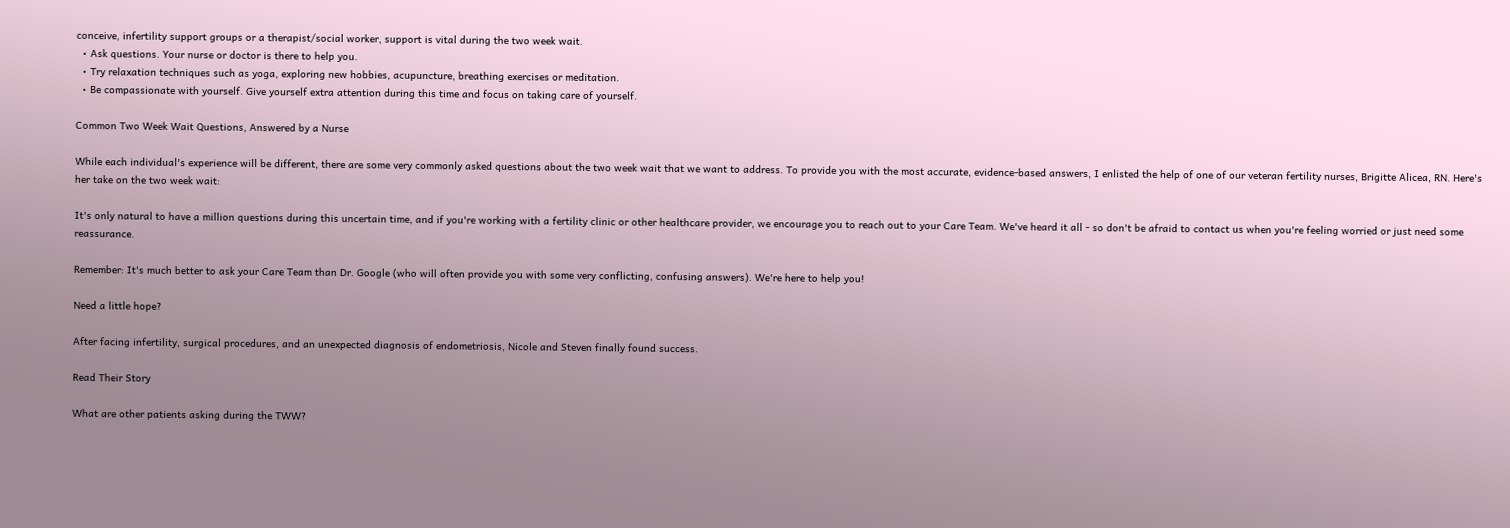conceive, infertility support groups or a therapist/social worker, support is vital during the two week wait.
  • Ask questions. Your nurse or doctor is there to help you.
  • Try relaxation techniques such as yoga, exploring new hobbies, acupuncture, breathing exercises or meditation.
  • Be compassionate with yourself. Give yourself extra attention during this time and focus on taking care of yourself.

Common Two Week Wait Questions, Answered by a Nurse

While each individual's experience will be different, there are some very commonly asked questions about the two week wait that we want to address. To provide you with the most accurate, evidence-based answers, I enlisted the help of one of our veteran fertility nurses, Brigitte Alicea, RN. Here's her take on the two week wait:

It's only natural to have a million questions during this uncertain time, and if you're working with a fertility clinic or other healthcare provider, we encourage you to reach out to your Care Team. We've heard it all - so don't be afraid to contact us when you're feeling worried or just need some reassurance.

Remember: It's much better to ask your Care Team than Dr. Google (who will often provide you with some very conflicting, confusing answers). We're here to help you!

Need a little hope?

After facing infertility, surgical procedures, and an unexpected diagnosis of endometriosis, Nicole and Steven finally found success.

Read Their Story

What are other patients asking during the TWW?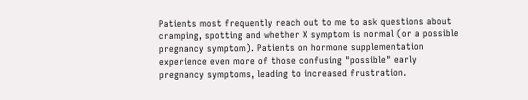Patients most frequently reach out to me to ask questions about cramping, spotting and whether X symptom is normal (or a possible pregnancy symptom). Patients on hormone supplementation experience even more of those confusing "possible" early pregnancy symptoms, leading to increased frustration.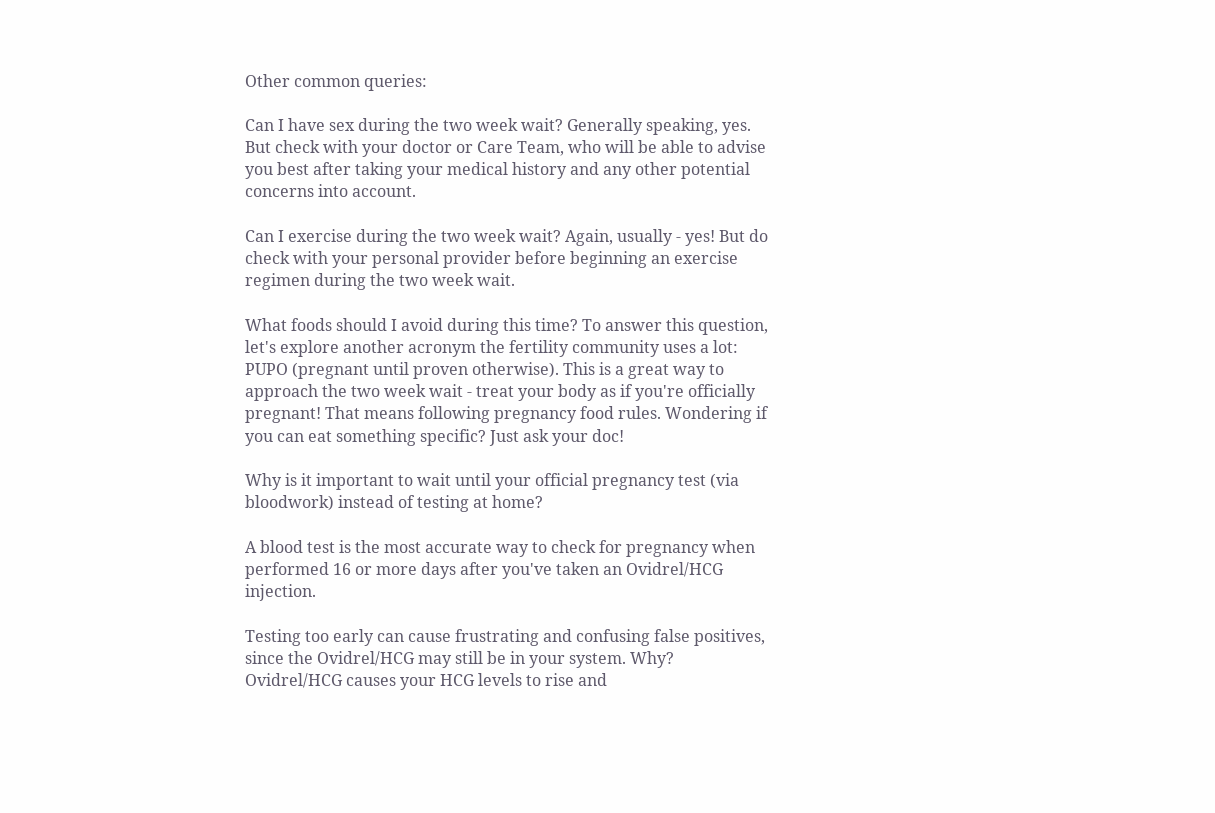Other common queries:

Can I have sex during the two week wait? Generally speaking, yes. But check with your doctor or Care Team, who will be able to advise you best after taking your medical history and any other potential concerns into account.

Can I exercise during the two week wait? Again, usually - yes! But do check with your personal provider before beginning an exercise regimen during the two week wait.

What foods should I avoid during this time? To answer this question, let's explore another acronym the fertility community uses a lot: PUPO (pregnant until proven otherwise). This is a great way to approach the two week wait - treat your body as if you're officially pregnant! That means following pregnancy food rules. Wondering if you can eat something specific? Just ask your doc!

Why is it important to wait until your official pregnancy test (via bloodwork) instead of testing at home?

A blood test is the most accurate way to check for pregnancy when performed 16 or more days after you've taken an Ovidrel/HCG injection.

Testing too early can cause frustrating and confusing false positives, since the Ovidrel/HCG may still be in your system. Why? Ovidrel/HCG causes your HCG levels to rise and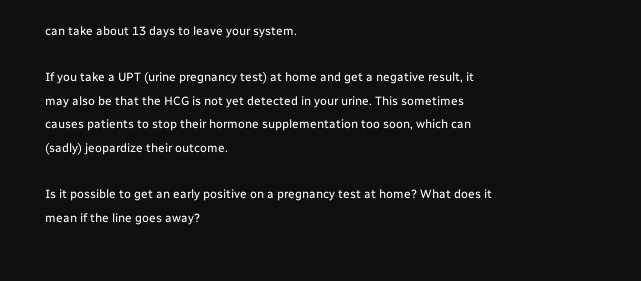can take about 13 days to leave your system.

If you take a UPT (urine pregnancy test) at home and get a negative result, it may also be that the HCG is not yet detected in your urine. This sometimes causes patients to stop their hormone supplementation too soon, which can (sadly) jeopardize their outcome.

Is it possible to get an early positive on a pregnancy test at home? What does it mean if the line goes away?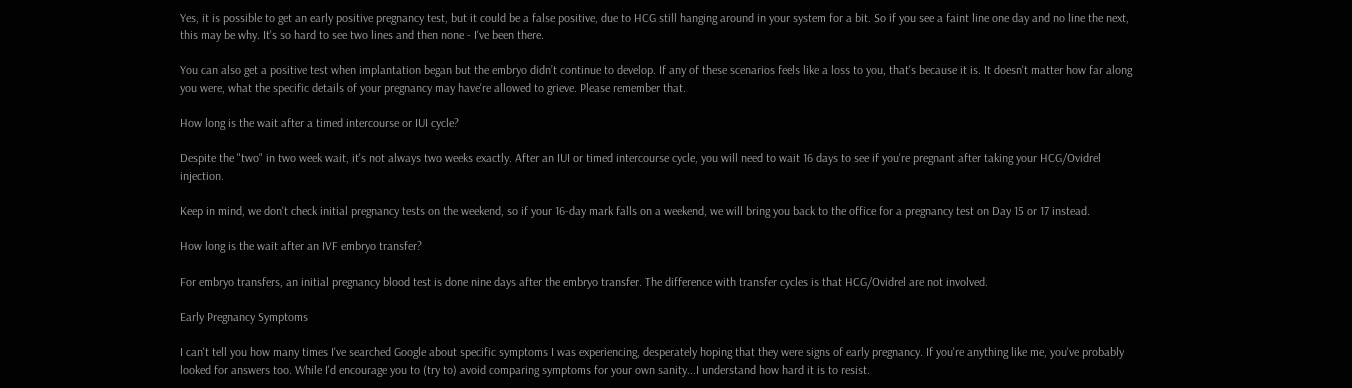Yes, it is possible to get an early positive pregnancy test, but it could be a false positive, due to HCG still hanging around in your system for a bit. So if you see a faint line one day and no line the next, this may be why. It's so hard to see two lines and then none - I've been there.

You can also get a positive test when implantation began but the embryo didn’t continue to develop. If any of these scenarios feels like a loss to you, that's because it is. It doesn't matter how far along you were, what the specific details of your pregnancy may have're allowed to grieve. Please remember that.

How long is the wait after a timed intercourse or IUI cycle?

Despite the "two" in two week wait, it's not always two weeks exactly. After an IUI or timed intercourse cycle, you will need to wait 16 days to see if you're pregnant after taking your HCG/Ovidrel injection.

Keep in mind, we don't check initial pregnancy tests on the weekend, so if your 16-day mark falls on a weekend, we will bring you back to the office for a pregnancy test on Day 15 or 17 instead.

How long is the wait after an IVF embryo transfer?

For embryo transfers, an initial pregnancy blood test is done nine days after the embryo transfer. The difference with transfer cycles is that HCG/Ovidrel are not involved.

Early Pregnancy Symptoms

I can't tell you how many times I've searched Google about specific symptoms I was experiencing, desperately hoping that they were signs of early pregnancy. If you're anything like me, you've probably looked for answers too. While I'd encourage you to (try to) avoid comparing symptoms for your own sanity...I understand how hard it is to resist.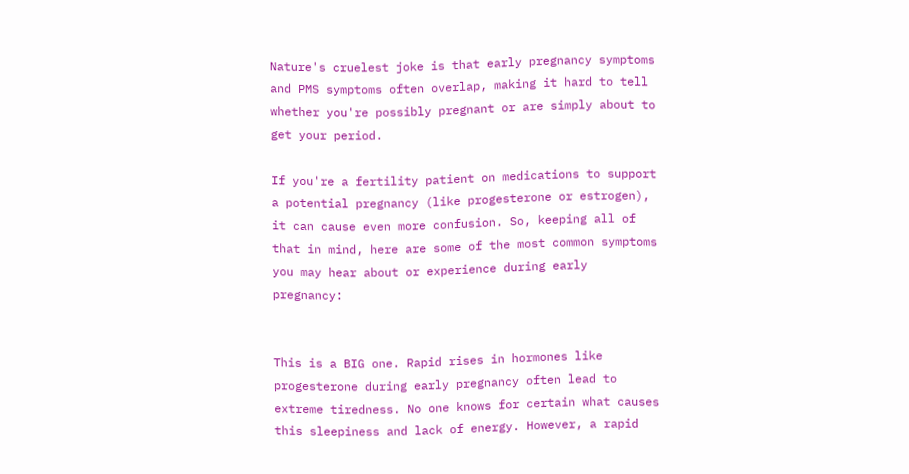Nature's cruelest joke is that early pregnancy symptoms and PMS symptoms often overlap, making it hard to tell whether you're possibly pregnant or are simply about to get your period.

If you're a fertility patient on medications to support a potential pregnancy (like progesterone or estrogen), it can cause even more confusion. So, keeping all of that in mind, here are some of the most common symptoms you may hear about or experience during early pregnancy:


This is a BIG one. Rapid rises in hormones like progesterone during early pregnancy often lead to extreme tiredness. No one knows for certain what causes this sleepiness and lack of energy. However, a rapid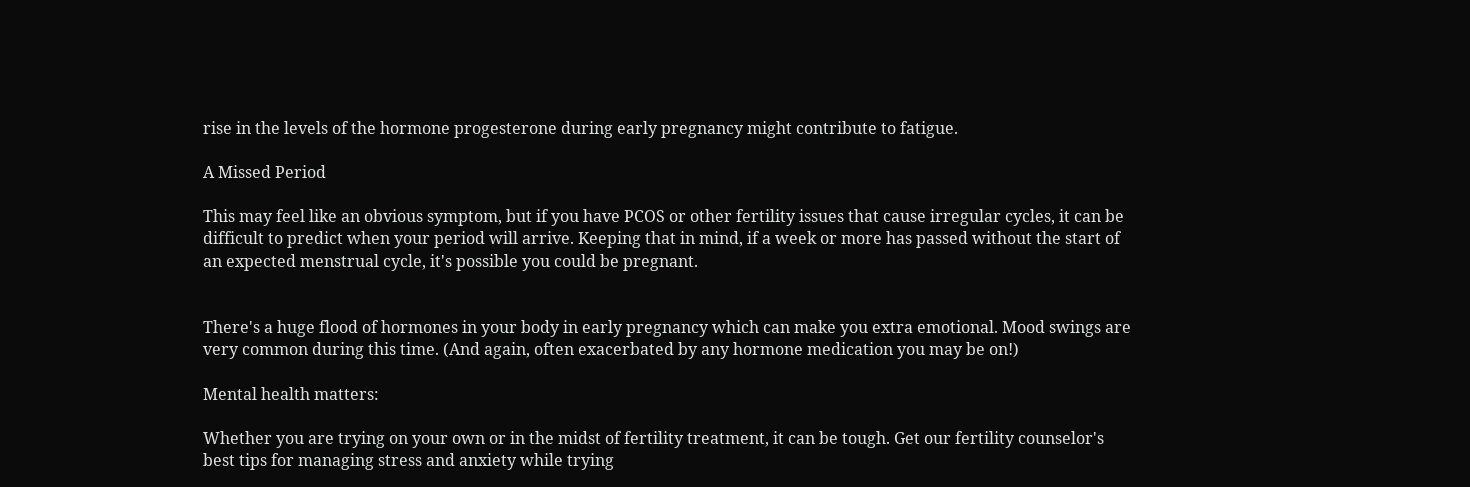rise in the levels of the hormone progesterone during early pregnancy might contribute to fatigue.

A Missed Period

This may feel like an obvious symptom, but if you have PCOS or other fertility issues that cause irregular cycles, it can be difficult to predict when your period will arrive. Keeping that in mind, if a week or more has passed without the start of an expected menstrual cycle, it's possible you could be pregnant.


There's a huge flood of hormones in your body in early pregnancy which can make you extra emotional. Mood swings are very common during this time. (And again, often exacerbated by any hormone medication you may be on!)

Mental health matters:

Whether you are trying on your own or in the midst of fertility treatment, it can be tough. Get our fertility counselor's best tips for managing stress and anxiety while trying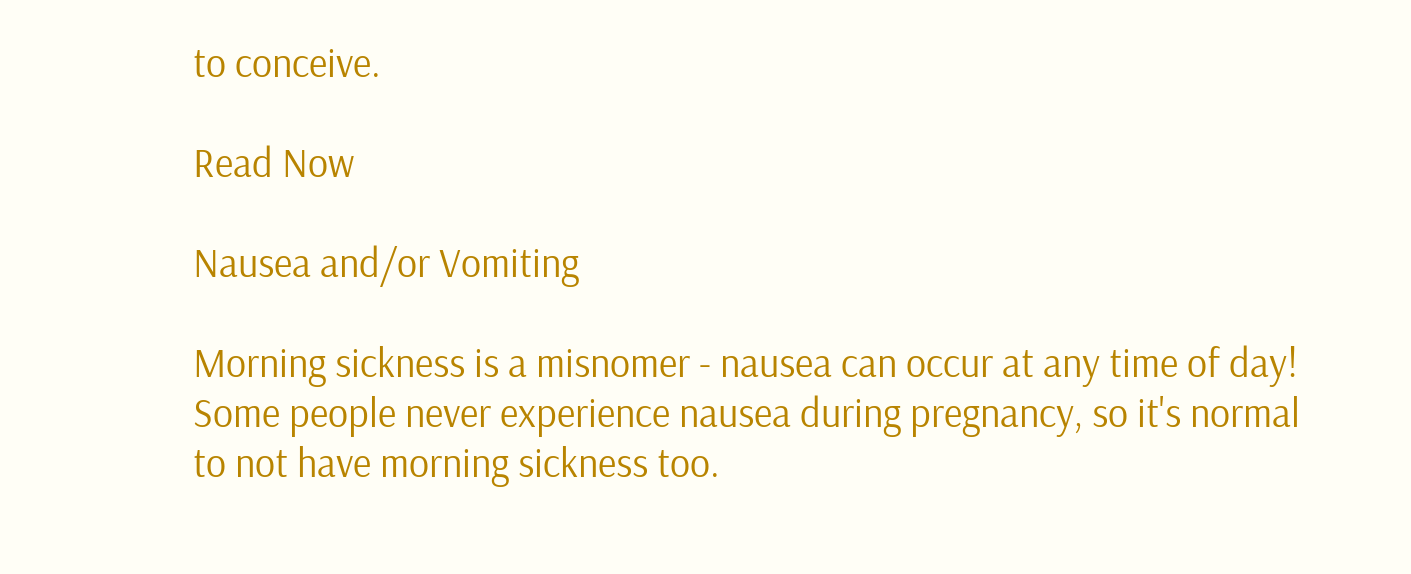to conceive.

Read Now

Nausea and/or Vomiting

Morning sickness is a misnomer - nausea can occur at any time of day! Some people never experience nausea during pregnancy, so it's normal to not have morning sickness too.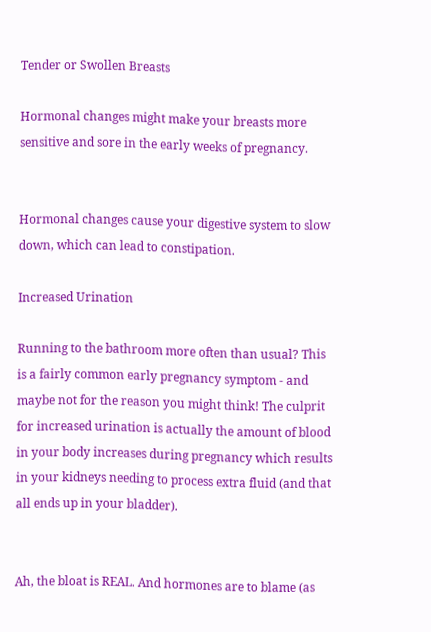Tender or Swollen Breasts

Hormonal changes might make your breasts more sensitive and sore in the early weeks of pregnancy.


Hormonal changes cause your digestive system to slow down, which can lead to constipation.

Increased Urination

Running to the bathroom more often than usual? This is a fairly common early pregnancy symptom - and maybe not for the reason you might think! The culprit for increased urination is actually the amount of blood in your body increases during pregnancy which results in your kidneys needing to process extra fluid (and that all ends up in your bladder).


Ah, the bloat is REAL. And hormones are to blame (as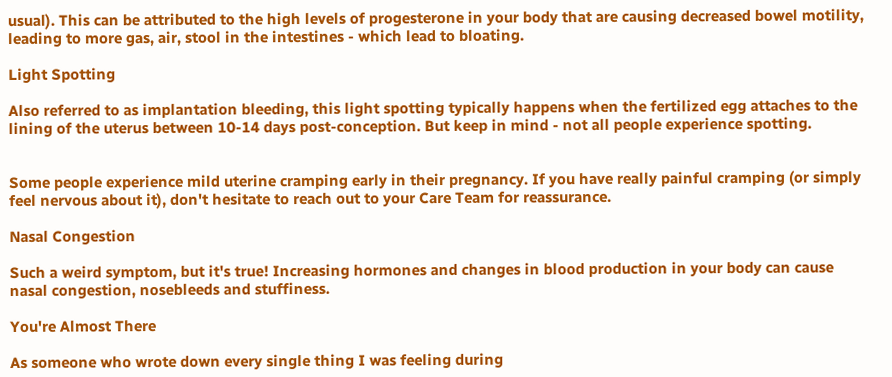usual). This can be attributed to the high levels of progesterone in your body that are causing decreased bowel motility, leading to more gas, air, stool in the intestines - which lead to bloating.

Light Spotting

Also referred to as implantation bleeding, this light spotting typically happens when the fertilized egg attaches to the lining of the uterus between 10-14 days post-conception. But keep in mind - not all people experience spotting.


Some people experience mild uterine cramping early in their pregnancy. If you have really painful cramping (or simply feel nervous about it), don't hesitate to reach out to your Care Team for reassurance.

Nasal Congestion

Such a weird symptom, but it's true! Increasing hormones and changes in blood production in your body can cause nasal congestion, nosebleeds and stuffiness.

You're Almost There

As someone who wrote down every single thing I was feeling during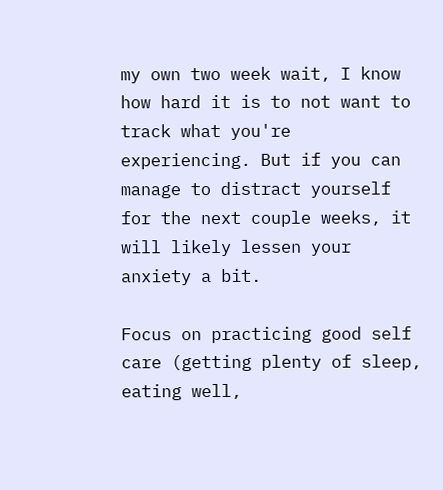my own two week wait, I know how hard it is to not want to track what you're experiencing. But if you can manage to distract yourself for the next couple weeks, it will likely lessen your anxiety a bit.

Focus on practicing good self care (getting plenty of sleep, eating well,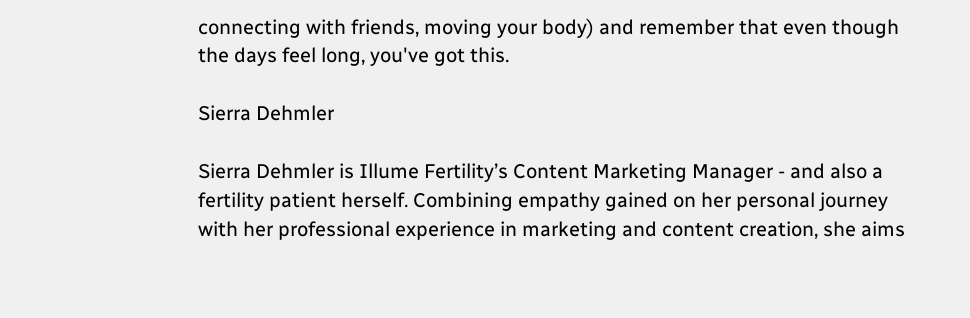connecting with friends, moving your body) and remember that even though the days feel long, you've got this.

Sierra Dehmler

Sierra Dehmler is Illume Fertility’s Content Marketing Manager - and also a fertility patient herself. Combining empathy gained on her personal journey with her professional experience in marketing and content creation, she aims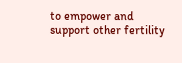to empower and support other fertility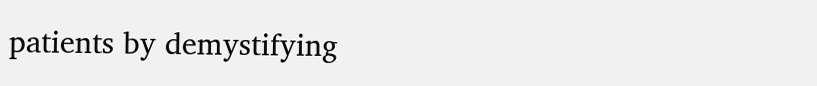patients by demystifying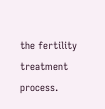the fertility treatment process.